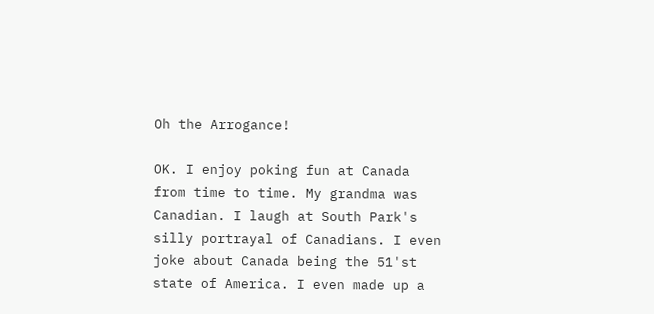Oh the Arrogance!

OK. I enjoy poking fun at Canada from time to time. My grandma was Canadian. I laugh at South Park's silly portrayal of Canadians. I even joke about Canada being the 51'st state of America. I even made up a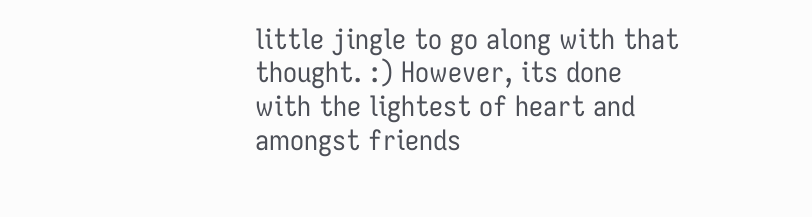little jingle to go along with that thought. :) However, its done with the lightest of heart and amongst friends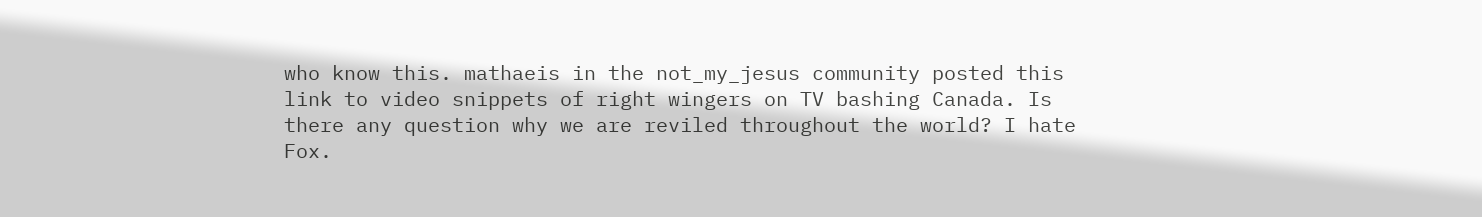who know this. mathaeis in the not_my_jesus community posted this link to video snippets of right wingers on TV bashing Canada. Is there any question why we are reviled throughout the world? I hate Fox.